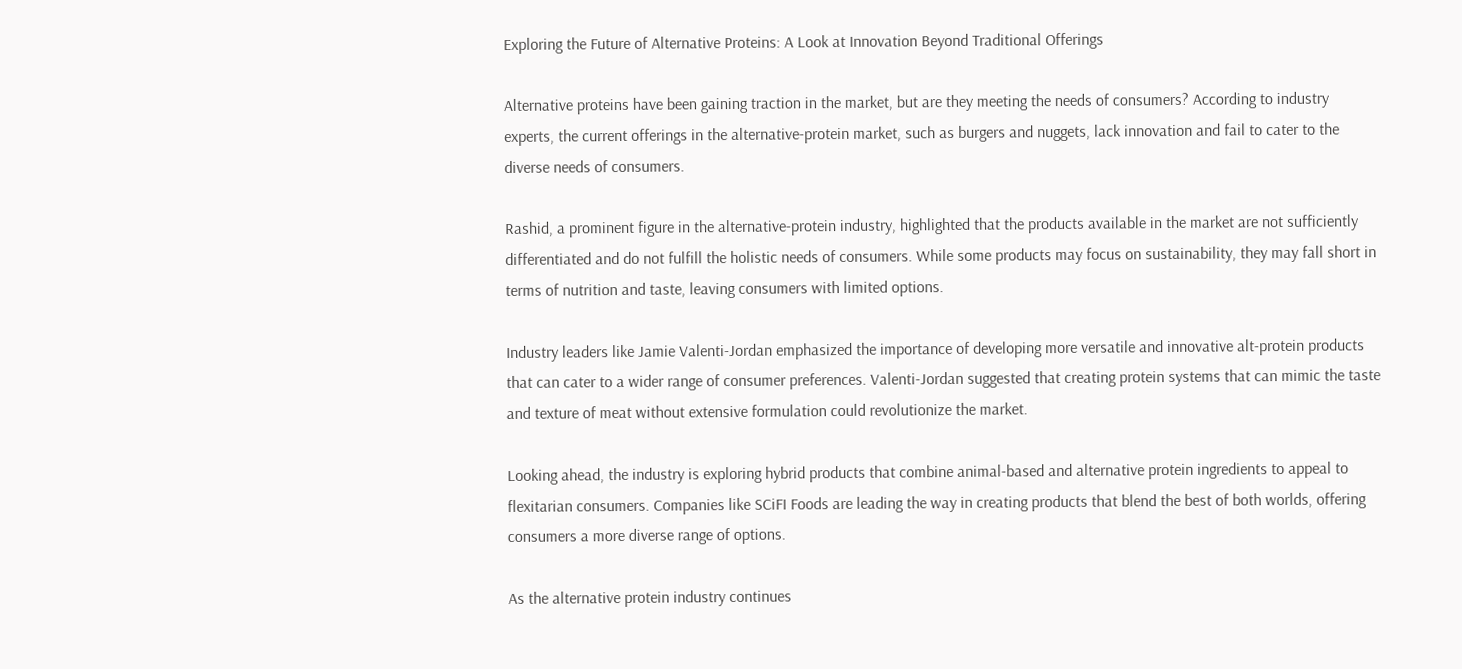Exploring the Future of Alternative Proteins: A Look at Innovation Beyond Traditional Offerings

Alternative proteins have been gaining traction in the market, but are they meeting the needs of consumers? According to industry experts, the current offerings in the alternative-protein market, such as burgers and nuggets, lack innovation and fail to cater to the diverse needs of consumers.

Rashid, a prominent figure in the alternative-protein industry, highlighted that the products available in the market are not sufficiently differentiated and do not fulfill the holistic needs of consumers. While some products may focus on sustainability, they may fall short in terms of nutrition and taste, leaving consumers with limited options.

Industry leaders like Jamie Valenti-Jordan emphasized the importance of developing more versatile and innovative alt-protein products that can cater to a wider range of consumer preferences. Valenti-Jordan suggested that creating protein systems that can mimic the taste and texture of meat without extensive formulation could revolutionize the market.

Looking ahead, the industry is exploring hybrid products that combine animal-based and alternative protein ingredients to appeal to flexitarian consumers. Companies like SCiFI Foods are leading the way in creating products that blend the best of both worlds, offering consumers a more diverse range of options.

As the alternative protein industry continues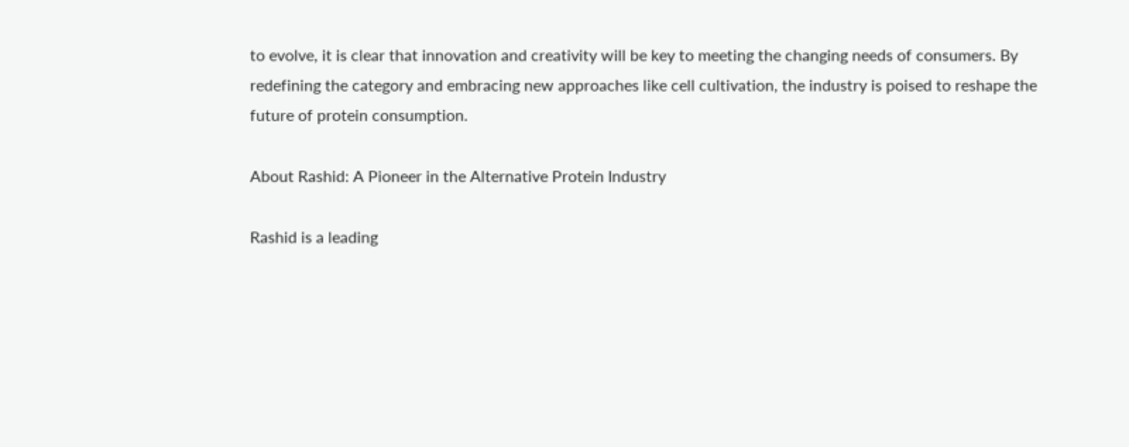to evolve, it is clear that innovation and creativity will be key to meeting the changing needs of consumers. By redefining the category and embracing new approaches like cell cultivation, the industry is poised to reshape the future of protein consumption.

About Rashid: A Pioneer in the Alternative Protein Industry

Rashid is a leading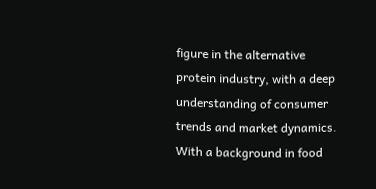figure in the alternative protein industry, with a deep understanding of consumer trends and market dynamics. With a background in food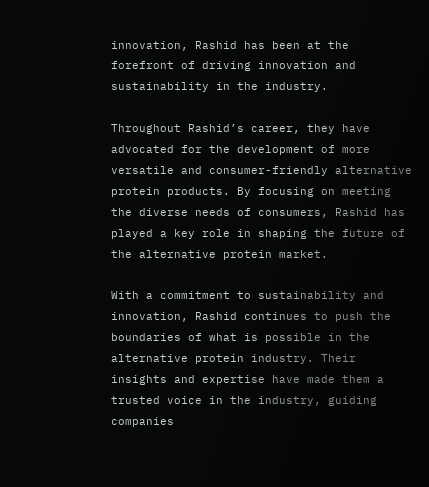innovation, Rashid has been at the forefront of driving innovation and sustainability in the industry.

Throughout Rashid’s career, they have advocated for the development of more versatile and consumer-friendly alternative protein products. By focusing on meeting the diverse needs of consumers, Rashid has played a key role in shaping the future of the alternative protein market.

With a commitment to sustainability and innovation, Rashid continues to push the boundaries of what is possible in the alternative protein industry. Their insights and expertise have made them a trusted voice in the industry, guiding companies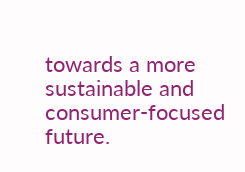towards a more sustainable and consumer-focused future.